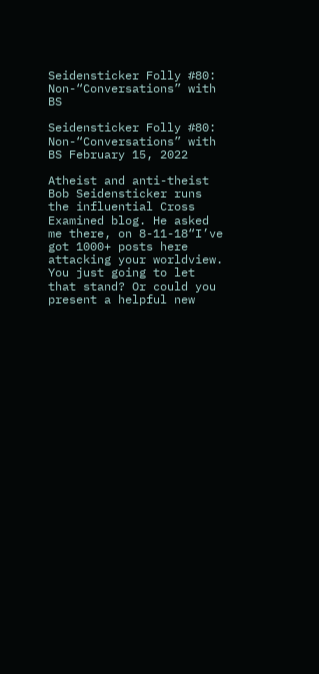Seidensticker Folly #80: Non-“Conversations” with BS

Seidensticker Folly #80: Non-“Conversations” with BS February 15, 2022

Atheist and anti-theist Bob Seidensticker runs the influential Cross Examined blog. He asked me there, on 8-11-18“I’ve got 1000+ posts here attacking your worldview. You just going to let that stand? Or could you present a helpful new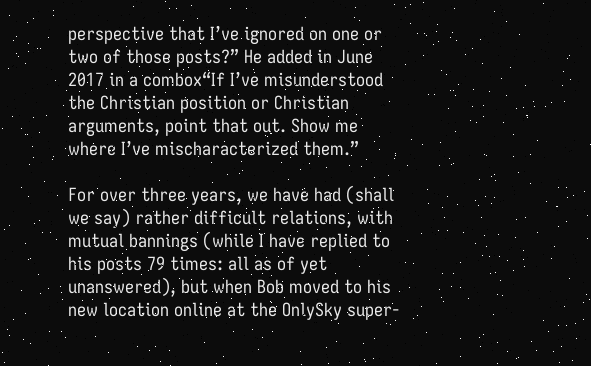perspective that I’ve ignored on one or two of those posts?” He added in June 2017 in a combox“If I’ve misunderstood the Christian position or Christian arguments, point that out. Show me where I’ve mischaracterized them.”

For over three years, we have had (shall we say) rather difficult relations, with mutual bannings (while I have replied to his posts 79 times: all as of yet unanswered), but when Bob moved to his new location online at the OnlySky super-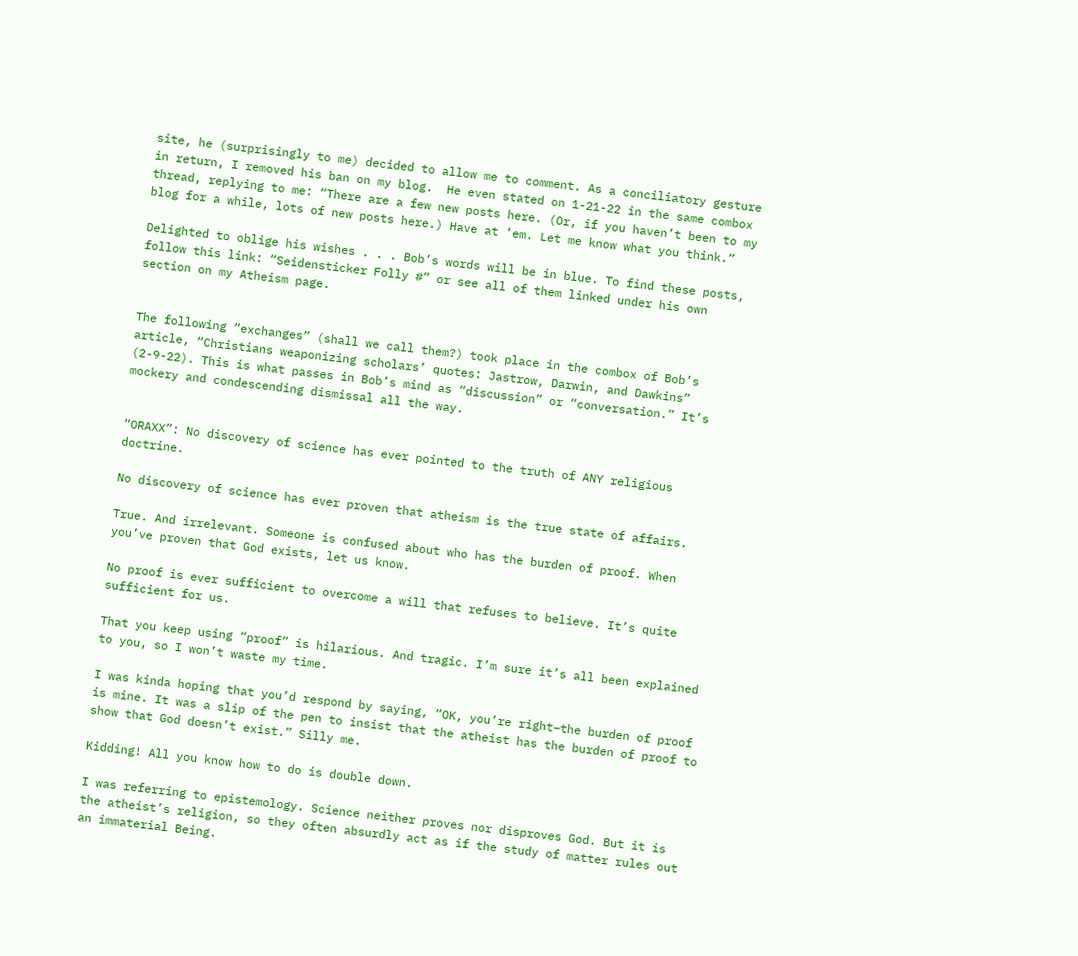site, he (surprisingly to me) decided to allow me to comment. As a conciliatory gesture in return, I removed his ban on my blog.  He even stated on 1-21-22 in the same combox thread, replying to me: “There are a few new posts here. (Or, if you haven’t been to my blog for a while, lots of new posts here.) Have at ’em. Let me know what you think.”

Delighted to oblige his wishes . . . Bob’s words will be in blue. To find these posts, follow this link: “Seidensticker Folly #” or see all of them linked under his own section on my Atheism page.


The following “exchanges” (shall we call them?) took place in the combox of Bob’s article, “Christians weaponizing scholars’ quotes: Jastrow, Darwin, and Dawkins” (2-9-22). This is what passes in Bob’s mind as “discussion” or “conversation.” It’s mockery and condescending dismissal all the way.


“ORAXX”: No discovery of science has ever pointed to the truth of ANY religious doctrine.

No discovery of science has ever proven that atheism is the true state of affairs.

True. And irrelevant. Someone is confused about who has the burden of proof. When you’ve proven that God exists, let us know.

No proof is ever sufficient to overcome a will that refuses to believe. It’s quite sufficient for us.

That you keep using “proof” is hilarious. And tragic. I’m sure it’s all been explained to you, so I won’t waste my time.

I was kinda hoping that you’d respond by saying, “OK, you’re right–the burden of proof is mine. It was a slip of the pen to insist that the atheist has the burden of proof to show that God doesn’t exist.” Silly me.

Kidding! All you know how to do is double down.

I was referring to epistemology. Science neither proves nor disproves God. But it is the atheist’s religion, so they often absurdly act as if the study of matter rules out an immaterial Being.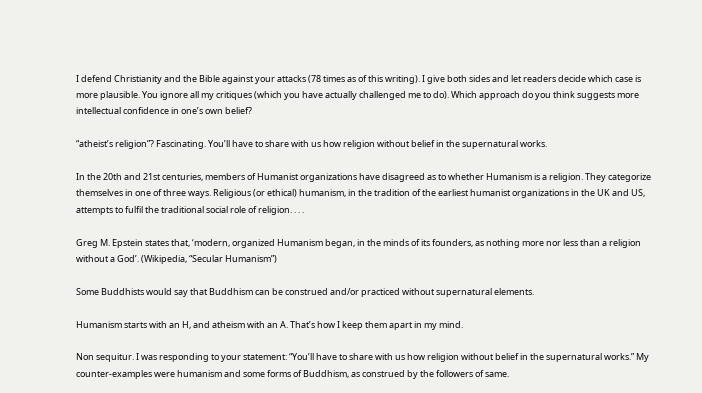I defend Christianity and the Bible against your attacks (78 times as of this writing). I give both sides and let readers decide which case is more plausible. You ignore all my critiques (which you have actually challenged me to do). Which approach do you think suggests more intellectual confidence in one’s own belief?

“atheist’s religion”? Fascinating. You’ll have to share with us how religion without belief in the supernatural works.

In the 20th and 21st centuries, members of Humanist organizations have disagreed as to whether Humanism is a religion. They categorize themselves in one of three ways. Religious (or ethical) humanism, in the tradition of the earliest humanist organizations in the UK and US, attempts to fulfil the traditional social role of religion. . . .

Greg M. Epstein states that, ‘modern, organized Humanism began, in the minds of its founders, as nothing more nor less than a religion without a God’. (Wikipedia, “Secular Humanism”)

Some Buddhists would say that Buddhism can be construed and/or practiced without supernatural elements.

Humanism starts with an H, and atheism with an A. That’s how I keep them apart in my mind.

Non sequitur. I was responding to your statement: “You’ll have to share with us how religion without belief in the supernatural works.” My counter-examples were humanism and some forms of Buddhism, as construed by the followers of same.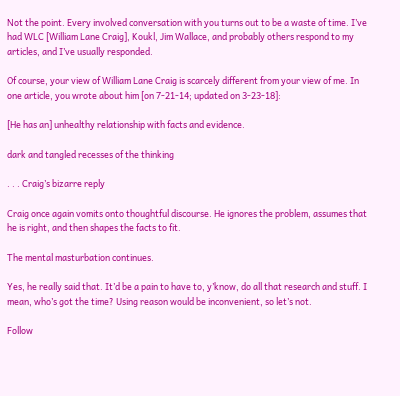Not the point. Every involved conversation with you turns out to be a waste of time. I’ve had WLC [William Lane Craig], Koukl, Jim Wallace, and probably others respond to my articles, and I’ve usually responded.

Of course, your view of William Lane Craig is scarcely different from your view of me. In one article, you wrote about him [on 7-21-14; updated on 3-23-18]:

[He has an] unhealthy relationship with facts and evidence.

dark and tangled recesses of the thinking

. . . Craig’s bizarre reply

Craig once again vomits onto thoughtful discourse. He ignores the problem, assumes that he is right, and then shapes the facts to fit.

The mental masturbation continues.

Yes, he really said that. It’d be a pain to have to, y’know, do all that research and stuff. I mean, who’s got the time? Using reason would be inconvenient, so let’s not.

Follow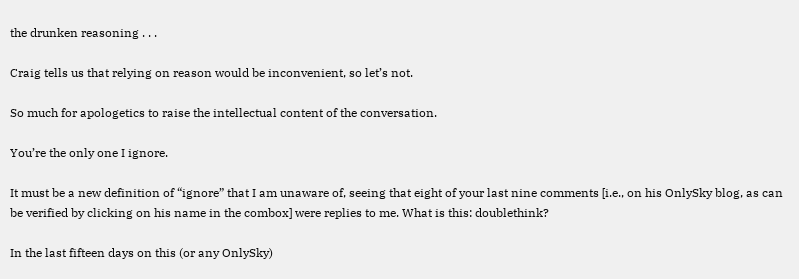the drunken reasoning . . .

Craig tells us that relying on reason would be inconvenient, so let’s not.

So much for apologetics to raise the intellectual content of the conversation.

You’re the only one I ignore.

It must be a new definition of “ignore” that I am unaware of, seeing that eight of your last nine comments [i.e., on his OnlySky blog, as can be verified by clicking on his name in the combox] were replies to me. What is this: doublethink?

In the last fifteen days on this (or any OnlySky)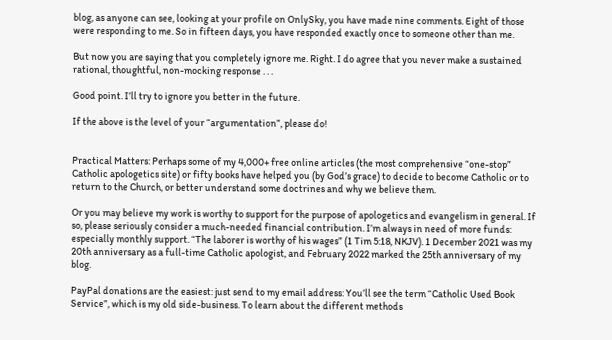blog, as anyone can see, looking at your profile on OnlySky, you have made nine comments. Eight of those were responding to me. So in fifteen days, you have responded exactly once to someone other than me.

But now you are saying that you completely ignore me. Right. I do agree that you never make a sustained rational, thoughtful, non-mocking response . . .

Good point. I’ll try to ignore you better in the future.

If the above is the level of your “argumentation”, please do!


Practical Matters: Perhaps some of my 4,000+ free online articles (the most comprehensive “one-stop” Catholic apologetics site) or fifty books have helped you (by God’s grace) to decide to become Catholic or to return to the Church, or better understand some doctrines and why we believe them.

Or you may believe my work is worthy to support for the purpose of apologetics and evangelism in general. If so, please seriously consider a much-needed financial contribution. I’m always in need of more funds: especially monthly support. “The laborer is worthy of his wages” (1 Tim 5:18, NKJV). 1 December 2021 was my 20th anniversary as a full-time Catholic apologist, and February 2022 marked the 25th anniversary of my blog.

PayPal donations are the easiest: just send to my email address: You’ll see the term “Catholic Used Book Service”, which is my old side-business. To learn about the different methods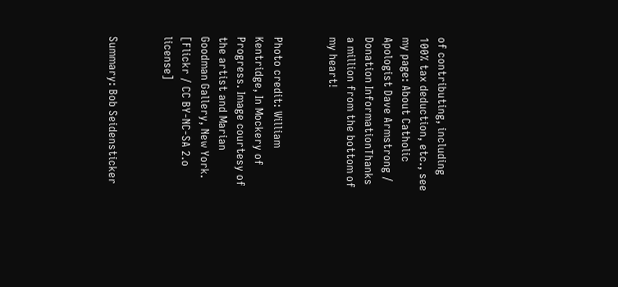of contributing, including 100% tax deduction, etc., see my page: About Catholic Apologist Dave Armstrong / Donation InformationThanks a million from the bottom of my heart!


Photo credit: William Kentridge, In Mockery of Progress. Image courtesy of the artist and Marian Goodman Gallery, New York. [Flickr / CC BY-NC-SA 2.o license]


Summary: Bob Seidensticker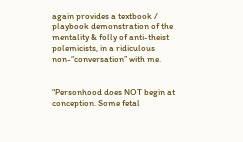again provides a textbook / playbook demonstration of the mentality & folly of anti-theist polemicists, in a ridiculous non-“conversation” with me.


"Personhood does NOT begin at conception. Some fetal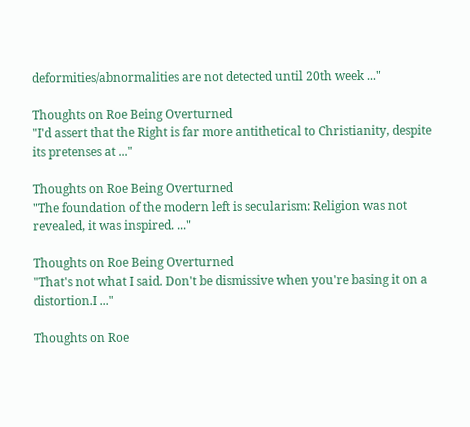deformities/abnormalities are not detected until 20th week ..."

Thoughts on Roe Being Overturned
"I'd assert that the Right is far more antithetical to Christianity, despite its pretenses at ..."

Thoughts on Roe Being Overturned
"The foundation of the modern left is secularism: Religion was not revealed, it was inspired. ..."

Thoughts on Roe Being Overturned
"That's not what I said. Don't be dismissive when you're basing it on a distortion.I ..."

Thoughts on Roe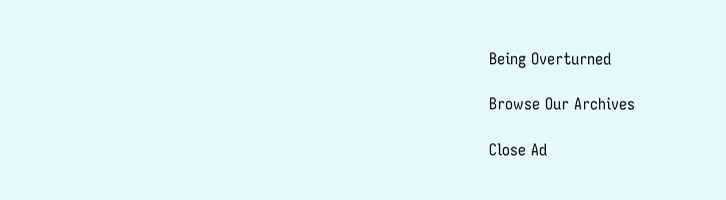Being Overturned

Browse Our Archives

Close Ad